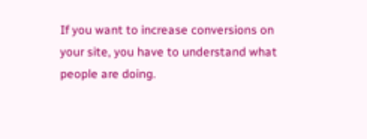If you want to increase conversions on your site, you have to understand what people are doing.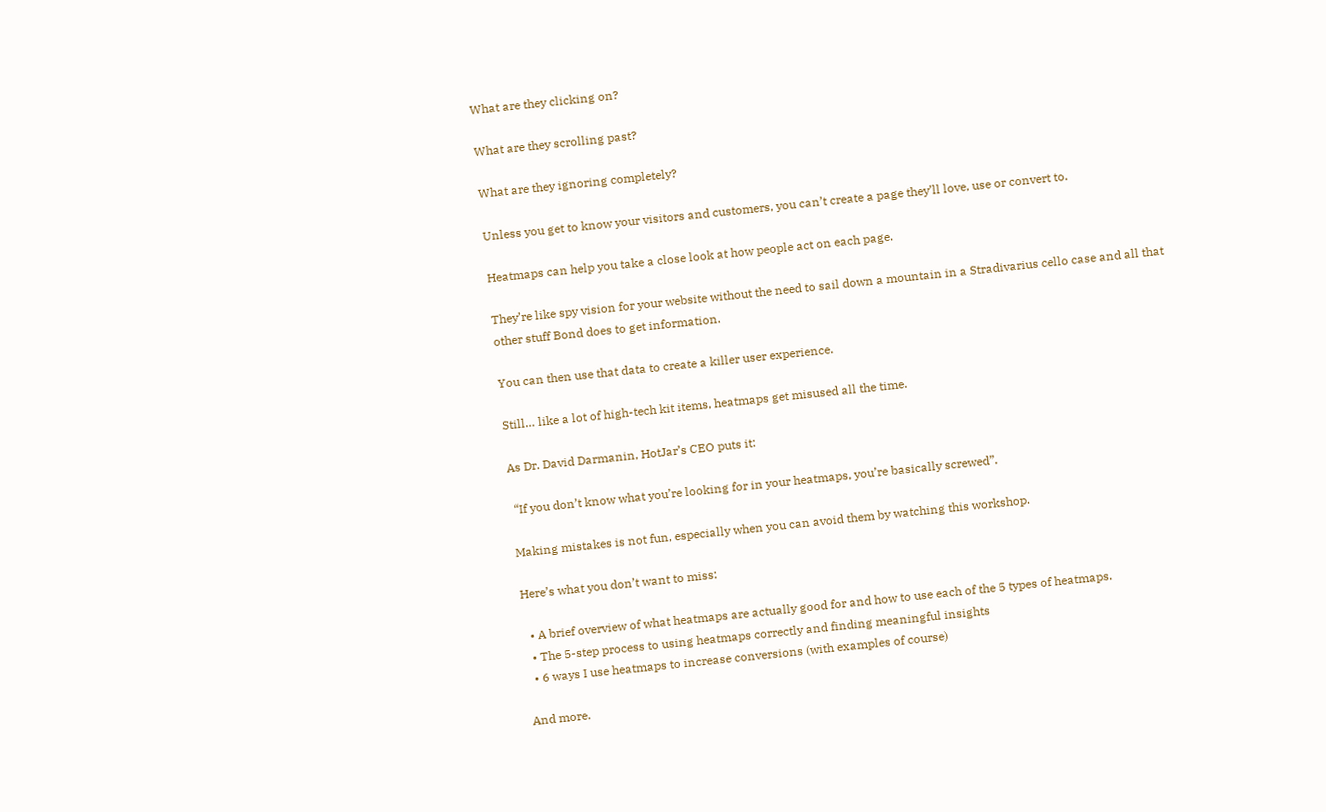What are they clicking on?

What are they scrolling past?

What are they ignoring completely?

Unless you get to know your visitors and customers, you can’t create a page they’ll love, use or convert to.

Heatmaps can help you take a close look at how people act on each page.

They’re like spy vision for your website without the need to sail down a mountain in a Stradivarius cello case and all that other stuff Bond does to get information.

You can then use that data to create a killer user experience.

Still… like a lot of high-tech kit items, heatmaps get misused all the time.

As Dr. David Darmanin, HotJar’s CEO puts it:

 “If you don’t know what you’re looking for in your heatmaps, you’re basically screwed”.

Making mistakes is not fun, especially when you can avoid them by watching this workshop.

Here’s what you don’t want to miss:

  • A brief overview of what heatmaps are actually good for and how to use each of the 5 types of heatmaps.
  • The 5-step process to using heatmaps correctly and finding meaningful insights
  • 6 ways I use heatmaps to increase conversions (with examples of course)

And more.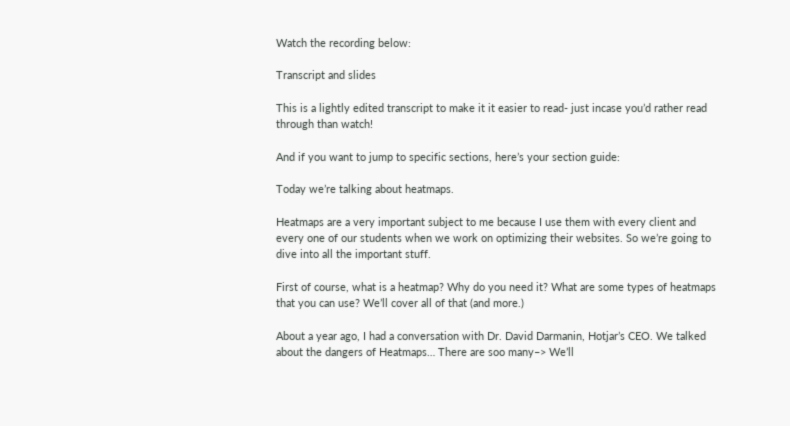Watch the recording below:

Transcript and slides

This is a lightly edited transcript to make it it easier to read- just incase you’d rather read through than watch!

And if you want to jump to specific sections, here’s your section guide:

Today we’re talking about heatmaps.

Heatmaps are a very important subject to me because I use them with every client and every one of our students when we work on optimizing their websites. So we’re going to dive into all the important stuff.

First of course, what is a heatmap? Why do you need it? What are some types of heatmaps that you can use? We’ll cover all of that (and more.)

About a year ago, I had a conversation with Dr. David Darmanin, Hotjar’s CEO. We talked about the dangers of Heatmaps… There are soo many–> We’ll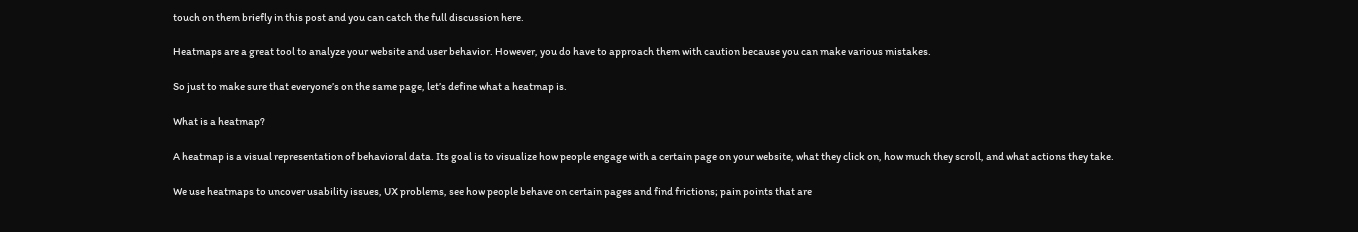touch on them briefly in this post and you can catch the full discussion here.

Heatmaps are a great tool to analyze your website and user behavior. However, you do have to approach them with caution because you can make various mistakes.

So just to make sure that everyone’s on the same page, let’s define what a heatmap is.

What is a heatmap?

A heatmap is a visual representation of behavioral data. Its goal is to visualize how people engage with a certain page on your website, what they click on, how much they scroll, and what actions they take.

We use heatmaps to uncover usability issues, UX problems, see how people behave on certain pages and find frictions; pain points that are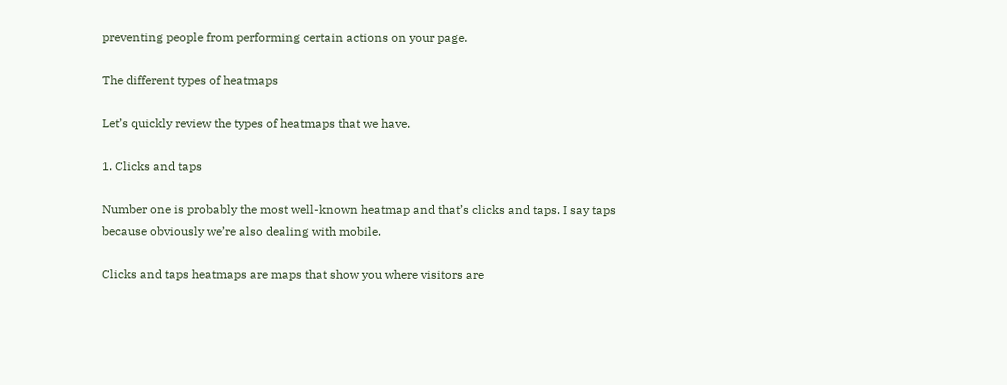preventing people from performing certain actions on your page.

The different types of heatmaps

Let’s quickly review the types of heatmaps that we have.

1. Clicks and taps

Number one is probably the most well-known heatmap and that’s clicks and taps. I say taps because obviously we’re also dealing with mobile.

Clicks and taps heatmaps are maps that show you where visitors are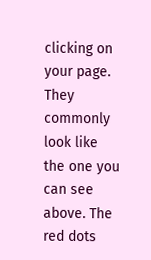clicking on your page. They commonly look like the one you can see above. The red dots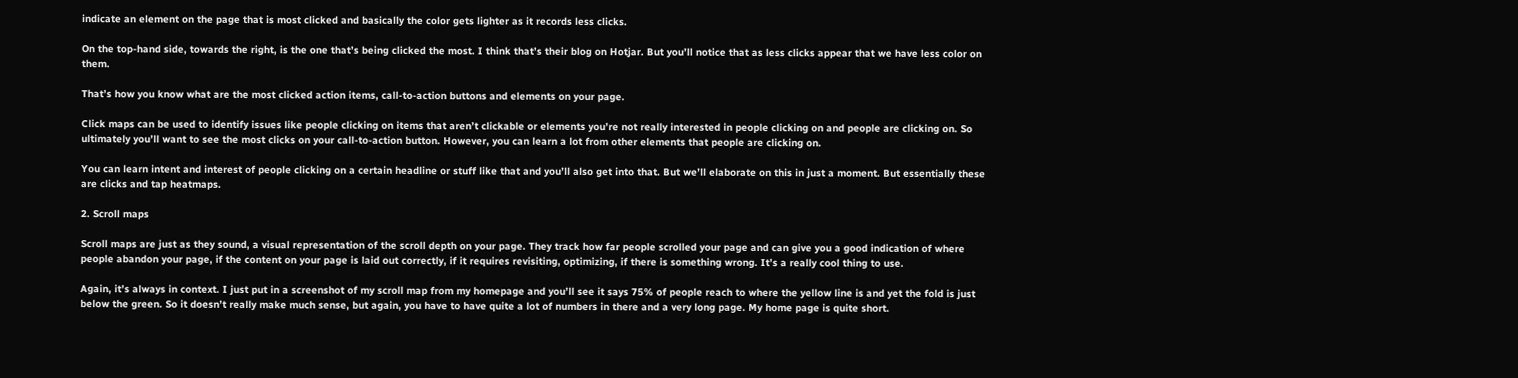indicate an element on the page that is most clicked and basically the color gets lighter as it records less clicks.

On the top-hand side, towards the right, is the one that’s being clicked the most. I think that’s their blog on Hotjar. But you’ll notice that as less clicks appear that we have less color on them.

That’s how you know what are the most clicked action items, call-to-action buttons and elements on your page.

Click maps can be used to identify issues like people clicking on items that aren’t clickable or elements you’re not really interested in people clicking on and people are clicking on. So ultimately you’ll want to see the most clicks on your call-to-action button. However, you can learn a lot from other elements that people are clicking on.

You can learn intent and interest of people clicking on a certain headline or stuff like that and you’ll also get into that. But we’ll elaborate on this in just a moment. But essentially these are clicks and tap heatmaps.

2. Scroll maps

Scroll maps are just as they sound, a visual representation of the scroll depth on your page. They track how far people scrolled your page and can give you a good indication of where people abandon your page, if the content on your page is laid out correctly, if it requires revisiting, optimizing, if there is something wrong. It’s a really cool thing to use.

Again, it’s always in context. I just put in a screenshot of my scroll map from my homepage and you’ll see it says 75% of people reach to where the yellow line is and yet the fold is just below the green. So it doesn’t really make much sense, but again, you have to have quite a lot of numbers in there and a very long page. My home page is quite short.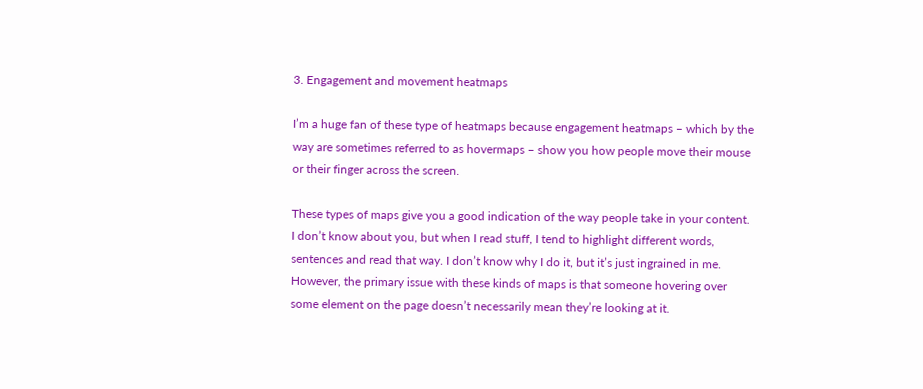3. Engagement and movement heatmaps

I’m a huge fan of these type of heatmaps because engagement heatmaps – which by the way are sometimes referred to as hovermaps – show you how people move their mouse or their finger across the screen.

These types of maps give you a good indication of the way people take in your content. I don’t know about you, but when I read stuff, I tend to highlight different words, sentences and read that way. I don’t know why I do it, but it’s just ingrained in me. However, the primary issue with these kinds of maps is that someone hovering over some element on the page doesn’t necessarily mean they’re looking at it.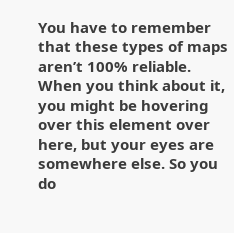You have to remember that these types of maps aren’t 100% reliable. When you think about it, you might be hovering over this element over here, but your eyes are somewhere else. So you do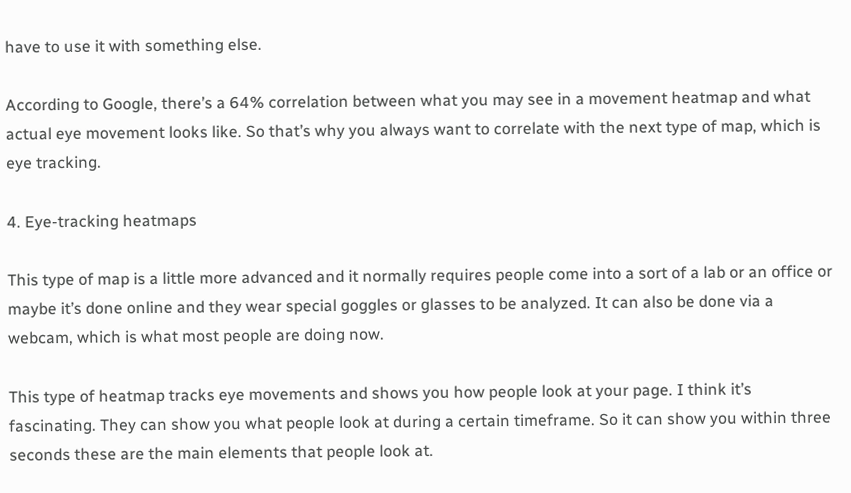have to use it with something else.

According to Google, there’s a 64% correlation between what you may see in a movement heatmap and what actual eye movement looks like. So that’s why you always want to correlate with the next type of map, which is eye tracking.

4. Eye-tracking heatmaps

This type of map is a little more advanced and it normally requires people come into a sort of a lab or an office or maybe it’s done online and they wear special goggles or glasses to be analyzed. It can also be done via a webcam, which is what most people are doing now.

This type of heatmap tracks eye movements and shows you how people look at your page. I think it’s fascinating. They can show you what people look at during a certain timeframe. So it can show you within three seconds these are the main elements that people look at.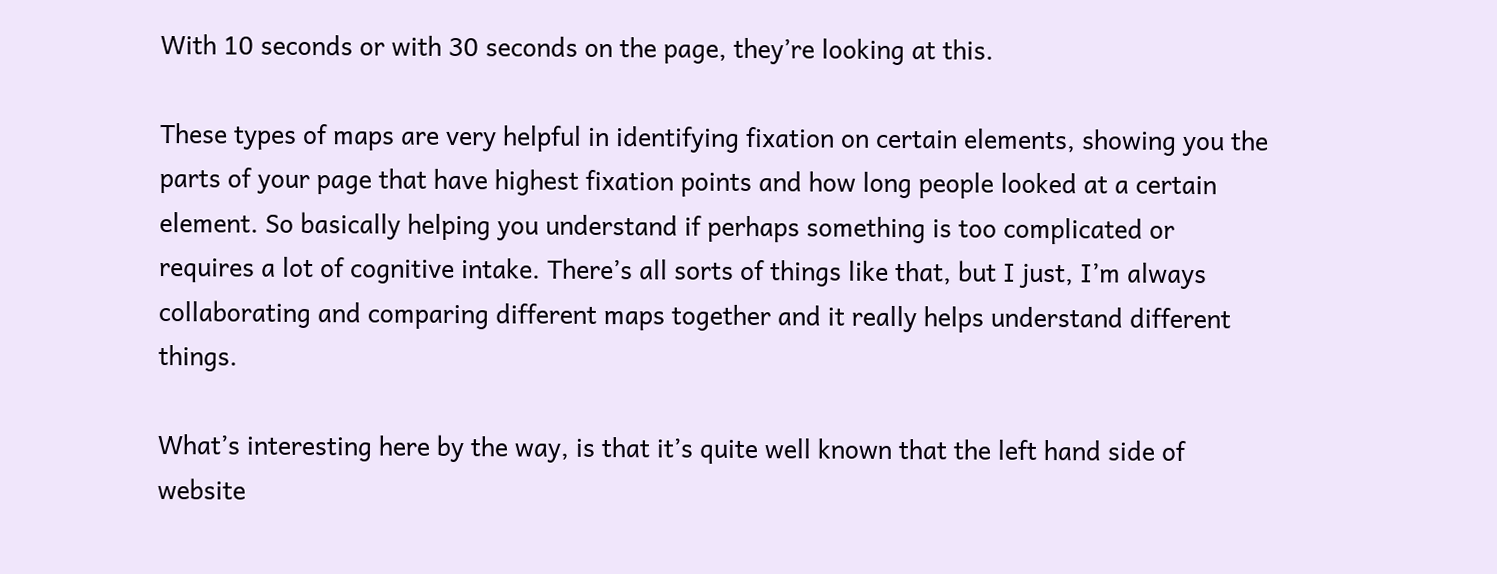With 10 seconds or with 30 seconds on the page, they’re looking at this.

These types of maps are very helpful in identifying fixation on certain elements, showing you the parts of your page that have highest fixation points and how long people looked at a certain element. So basically helping you understand if perhaps something is too complicated or requires a lot of cognitive intake. There’s all sorts of things like that, but I just, I’m always collaborating and comparing different maps together and it really helps understand different things.

What’s interesting here by the way, is that it’s quite well known that the left hand side of website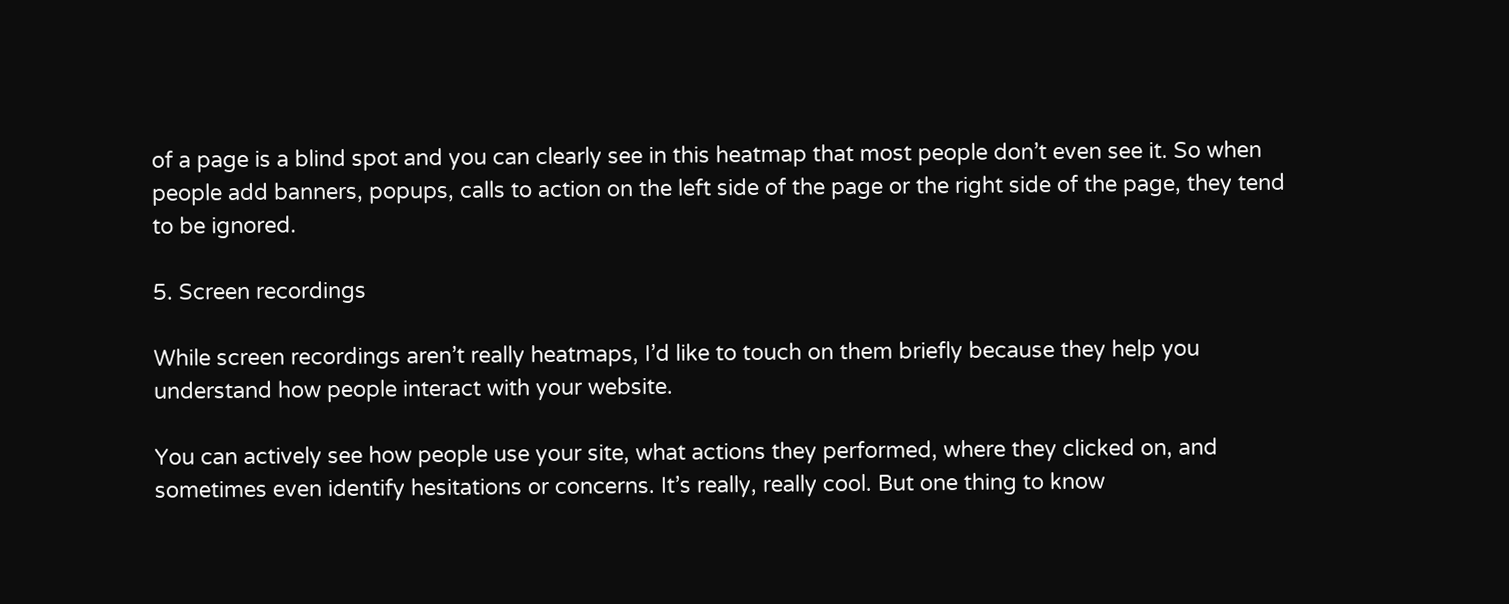of a page is a blind spot and you can clearly see in this heatmap that most people don’t even see it. So when people add banners, popups, calls to action on the left side of the page or the right side of the page, they tend to be ignored.

5. Screen recordings

While screen recordings aren’t really heatmaps, I’d like to touch on them briefly because they help you understand how people interact with your website.

You can actively see how people use your site, what actions they performed, where they clicked on, and sometimes even identify hesitations or concerns. It’s really, really cool. But one thing to know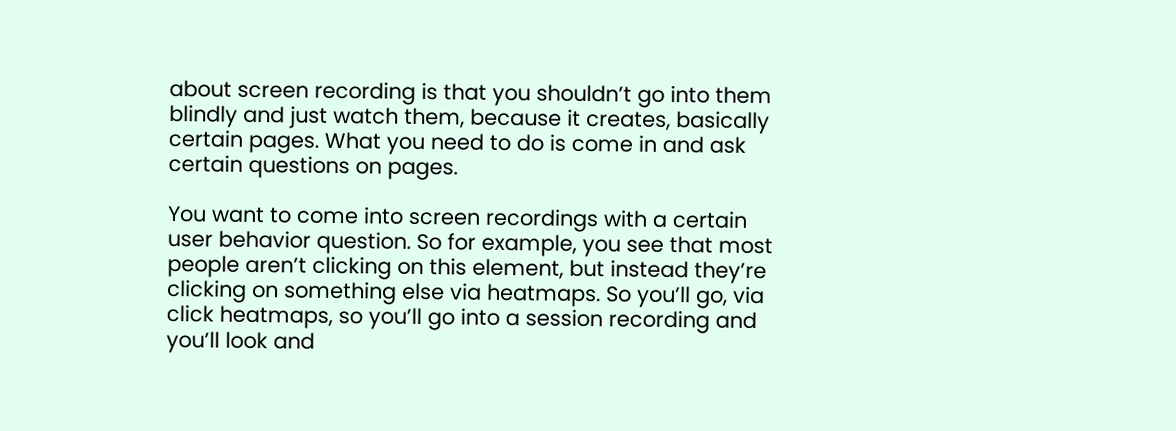about screen recording is that you shouldn’t go into them blindly and just watch them, because it creates, basically certain pages. What you need to do is come in and ask certain questions on pages.

You want to come into screen recordings with a certain user behavior question. So for example, you see that most people aren’t clicking on this element, but instead they’re clicking on something else via heatmaps. So you’ll go, via click heatmaps, so you’ll go into a session recording and you’ll look and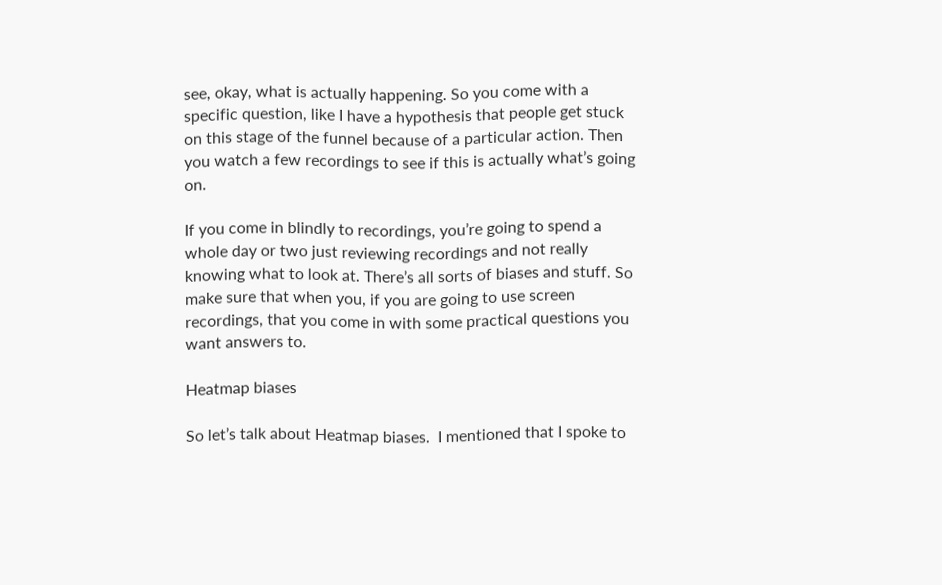see, okay, what is actually happening. So you come with a specific question, like I have a hypothesis that people get stuck on this stage of the funnel because of a particular action. Then you watch a few recordings to see if this is actually what’s going on.

If you come in blindly to recordings, you’re going to spend a whole day or two just reviewing recordings and not really knowing what to look at. There’s all sorts of biases and stuff. So make sure that when you, if you are going to use screen recordings, that you come in with some practical questions you want answers to.

Heatmap biases

So let’s talk about Heatmap biases.  I mentioned that I spoke to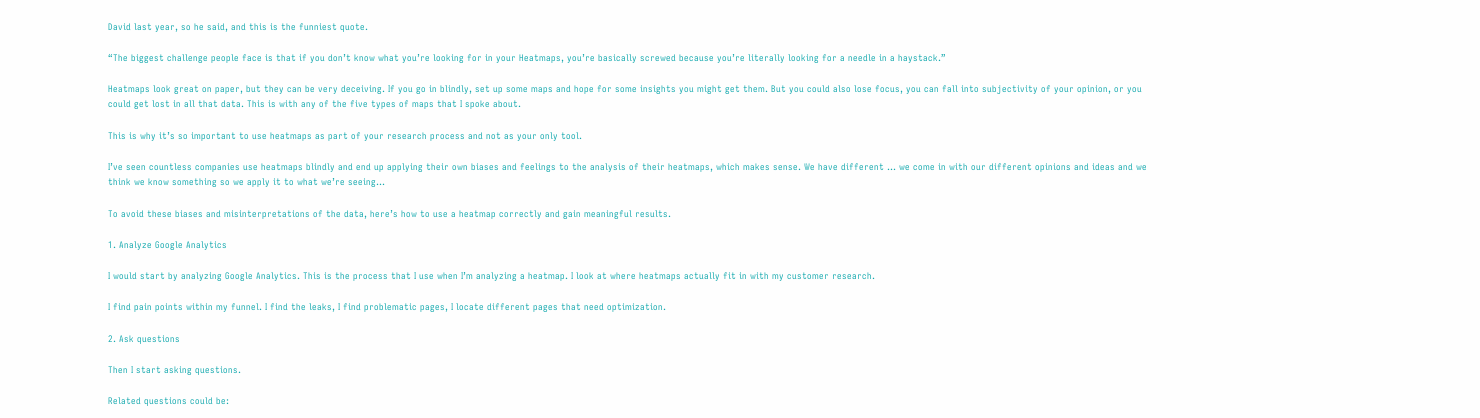David last year, so he said, and this is the funniest quote.

“The biggest challenge people face is that if you don’t know what you’re looking for in your Heatmaps, you’re basically screwed because you’re literally looking for a needle in a haystack.”

Heatmaps look great on paper, but they can be very deceiving. If you go in blindly, set up some maps and hope for some insights you might get them. But you could also lose focus, you can fall into subjectivity of your opinion, or you could get lost in all that data. This is with any of the five types of maps that I spoke about.

This is why it’s so important to use heatmaps as part of your research process and not as your only tool.

I’ve seen countless companies use heatmaps blindly and end up applying their own biases and feelings to the analysis of their heatmaps, which makes sense. We have different … we come in with our different opinions and ideas and we think we know something so we apply it to what we’re seeing…

To avoid these biases and misinterpretations of the data, here’s how to use a heatmap correctly and gain meaningful results.

1. Analyze Google Analytics

I would start by analyzing Google Analytics. This is the process that I use when I’m analyzing a heatmap. I look at where heatmaps actually fit in with my customer research.

I find pain points within my funnel. I find the leaks, I find problematic pages, I locate different pages that need optimization.

2. Ask questions

Then I start asking questions.

Related questions could be: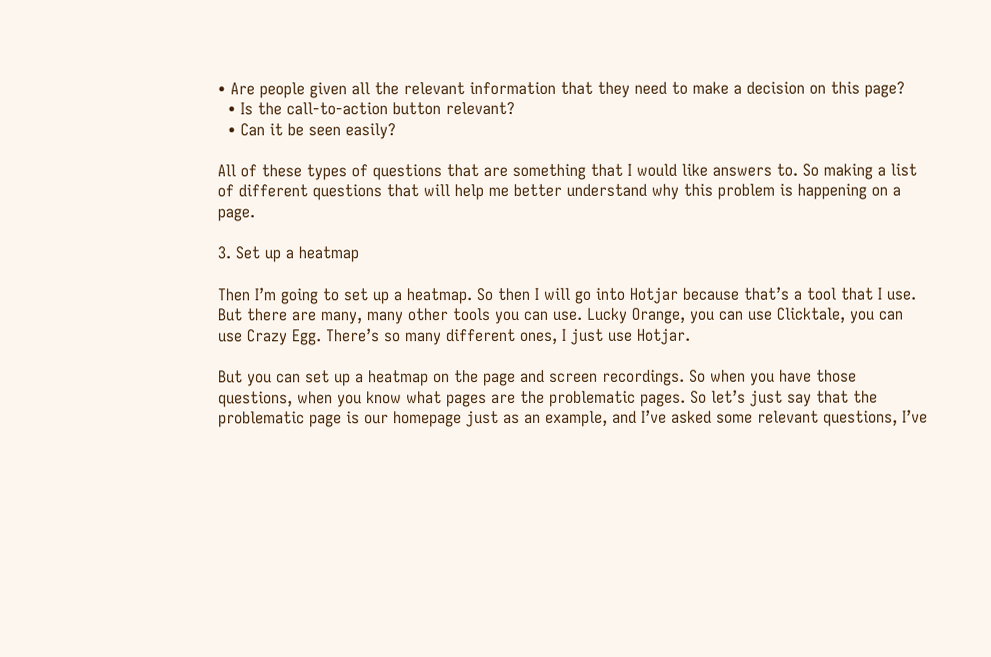• Are people given all the relevant information that they need to make a decision on this page?
  • Is the call-to-action button relevant?
  • Can it be seen easily?

All of these types of questions that are something that I would like answers to. So making a list of different questions that will help me better understand why this problem is happening on a page.

3. Set up a heatmap

Then I’m going to set up a heatmap. So then I will go into Hotjar because that’s a tool that I use. But there are many, many other tools you can use. Lucky Orange, you can use Clicktale, you can use Crazy Egg. There’s so many different ones, I just use Hotjar.

But you can set up a heatmap on the page and screen recordings. So when you have those questions, when you know what pages are the problematic pages. So let’s just say that the problematic page is our homepage just as an example, and I’ve asked some relevant questions, I’ve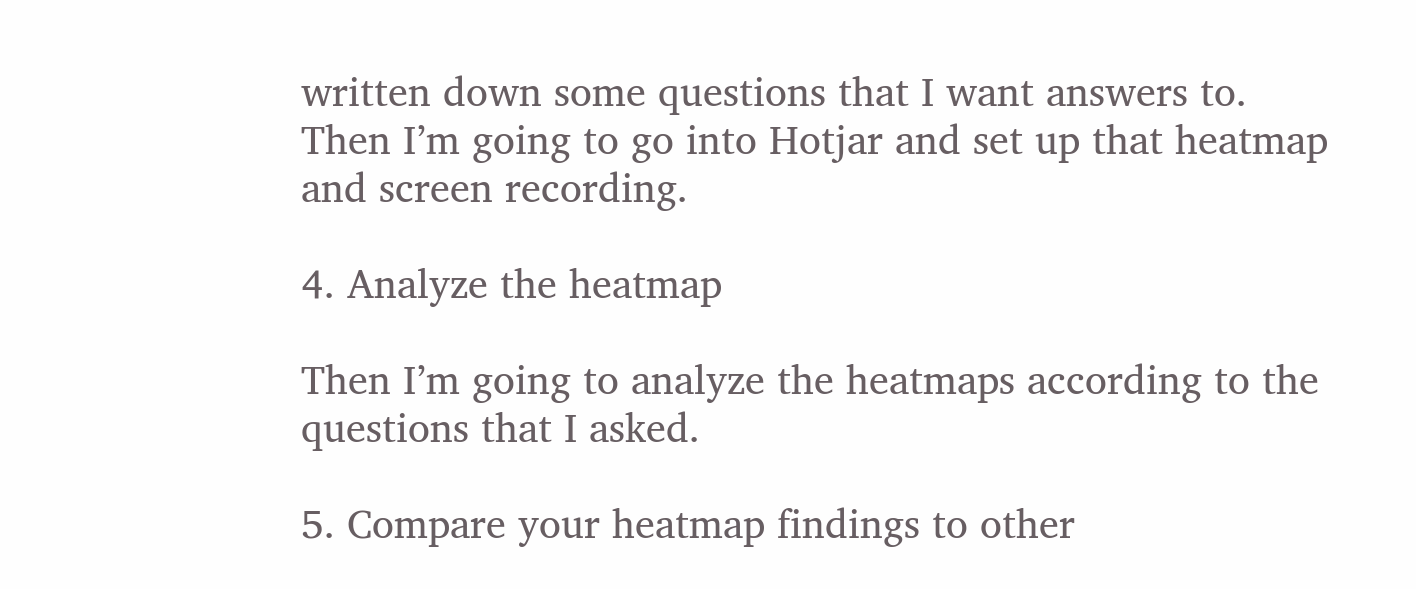written down some questions that I want answers to. Then I’m going to go into Hotjar and set up that heatmap and screen recording.

4. Analyze the heatmap

Then I’m going to analyze the heatmaps according to the questions that I asked.

5. Compare your heatmap findings to other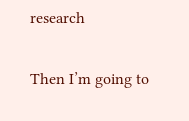research

Then I’m going to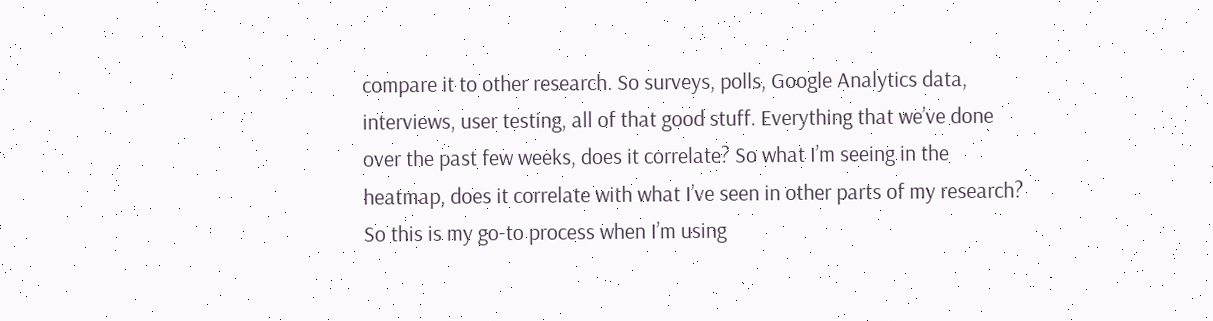compare it to other research. So surveys, polls, Google Analytics data, interviews, user testing, all of that good stuff. Everything that we’ve done over the past few weeks, does it correlate? So what I’m seeing in the heatmap, does it correlate with what I’ve seen in other parts of my research? So this is my go-to process when I’m using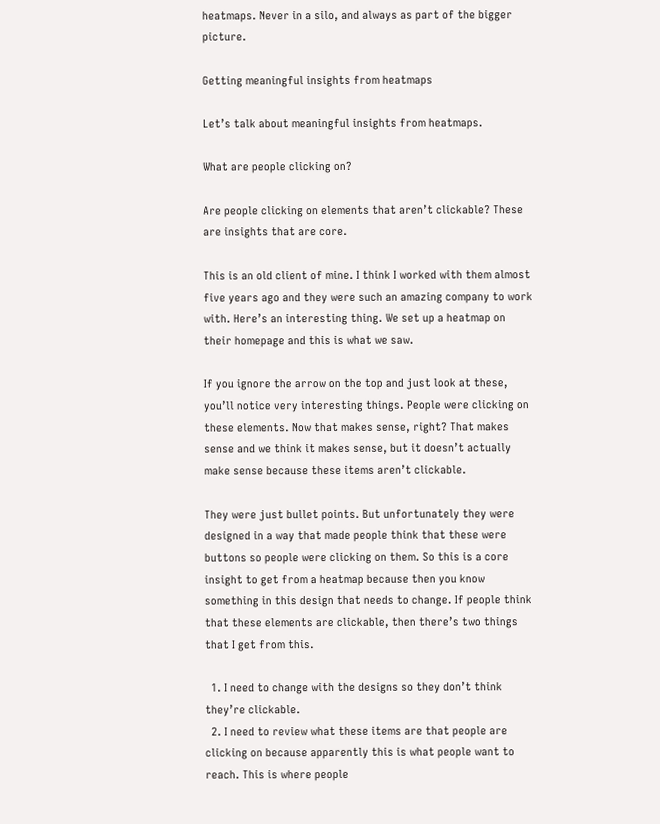heatmaps. Never in a silo, and always as part of the bigger picture.

Getting meaningful insights from heatmaps

Let’s talk about meaningful insights from heatmaps.

What are people clicking on?

Are people clicking on elements that aren’t clickable? These are insights that are core.

This is an old client of mine. I think I worked with them almost five years ago and they were such an amazing company to work with. Here’s an interesting thing. We set up a heatmap on their homepage and this is what we saw.

If you ignore the arrow on the top and just look at these, you’ll notice very interesting things. People were clicking on these elements. Now that makes sense, right? That makes sense and we think it makes sense, but it doesn’t actually make sense because these items aren’t clickable.

They were just bullet points. But unfortunately they were designed in a way that made people think that these were buttons so people were clicking on them. So this is a core insight to get from a heatmap because then you know something in this design that needs to change. If people think that these elements are clickable, then there’s two things that I get from this.

  1. I need to change with the designs so they don’t think they’re clickable.
  2. I need to review what these items are that people are clicking on because apparently this is what people want to reach. This is where people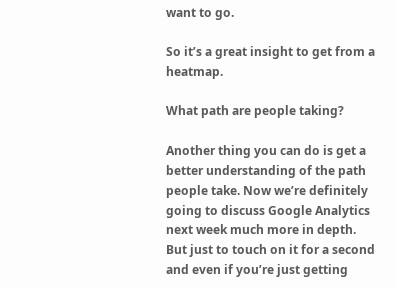want to go.

So it’s a great insight to get from a heatmap.

What path are people taking?

Another thing you can do is get a better understanding of the path people take. Now we’re definitely going to discuss Google Analytics next week much more in depth. But just to touch on it for a second and even if you’re just getting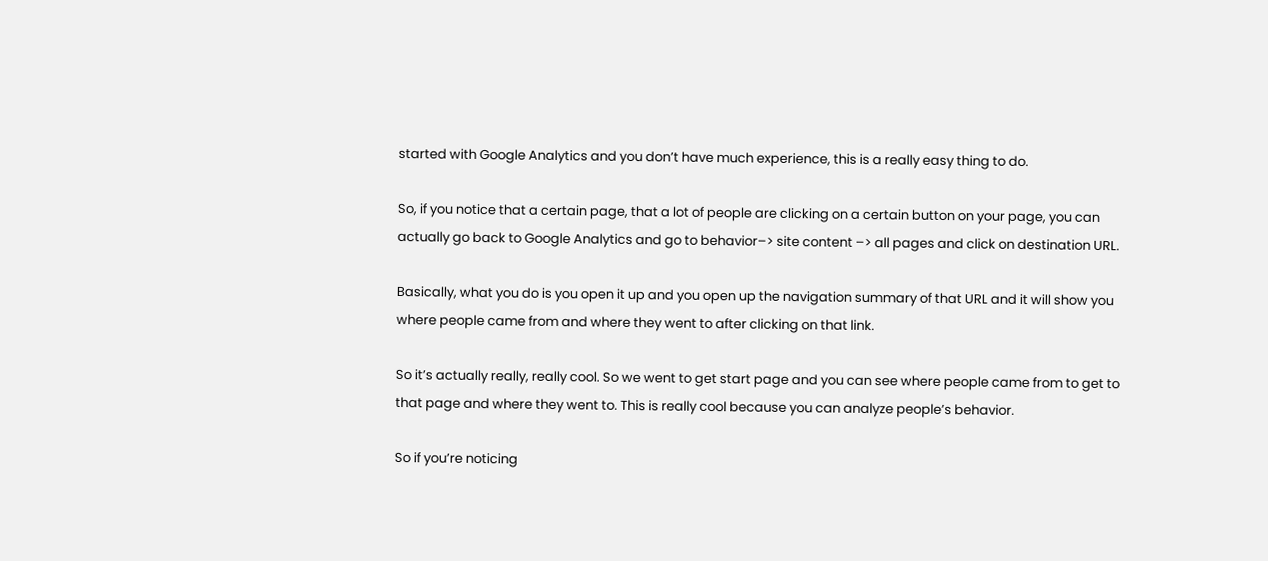started with Google Analytics and you don’t have much experience, this is a really easy thing to do.

So, if you notice that a certain page, that a lot of people are clicking on a certain button on your page, you can actually go back to Google Analytics and go to behavior–> site content –> all pages and click on destination URL.

Basically, what you do is you open it up and you open up the navigation summary of that URL and it will show you where people came from and where they went to after clicking on that link.

So it’s actually really, really cool. So we went to get start page and you can see where people came from to get to that page and where they went to. This is really cool because you can analyze people’s behavior.

So if you’re noticing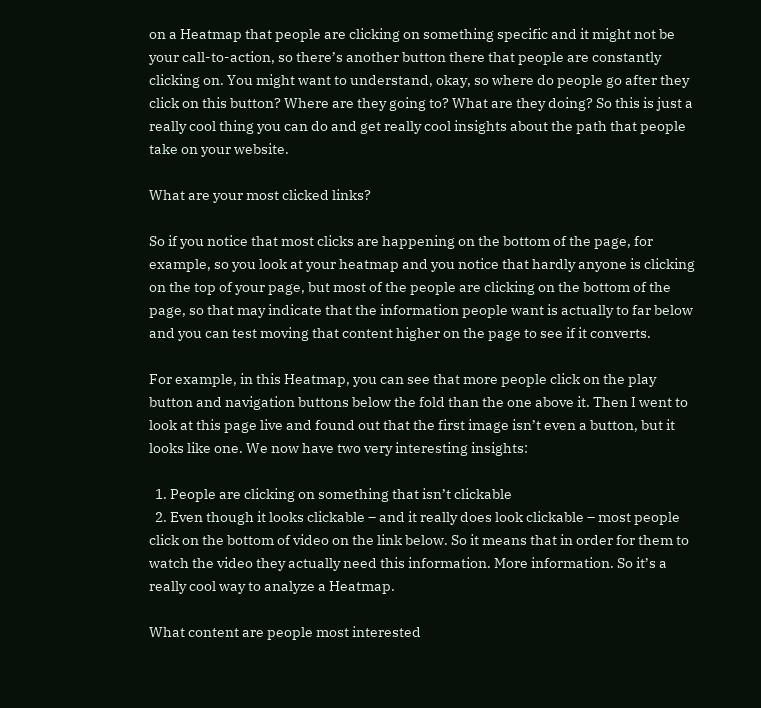on a Heatmap that people are clicking on something specific and it might not be your call-to-action, so there’s another button there that people are constantly clicking on. You might want to understand, okay, so where do people go after they click on this button? Where are they going to? What are they doing? So this is just a really cool thing you can do and get really cool insights about the path that people take on your website.

What are your most clicked links?

So if you notice that most clicks are happening on the bottom of the page, for example, so you look at your heatmap and you notice that hardly anyone is clicking on the top of your page, but most of the people are clicking on the bottom of the page, so that may indicate that the information people want is actually to far below and you can test moving that content higher on the page to see if it converts.

For example, in this Heatmap, you can see that more people click on the play button and navigation buttons below the fold than the one above it. Then I went to look at this page live and found out that the first image isn’t even a button, but it looks like one. We now have two very interesting insights:

  1. People are clicking on something that isn’t clickable
  2. Even though it looks clickable – and it really does look clickable – most people click on the bottom of video on the link below. So it means that in order for them to watch the video they actually need this information. More information. So it’s a really cool way to analyze a Heatmap.

What content are people most interested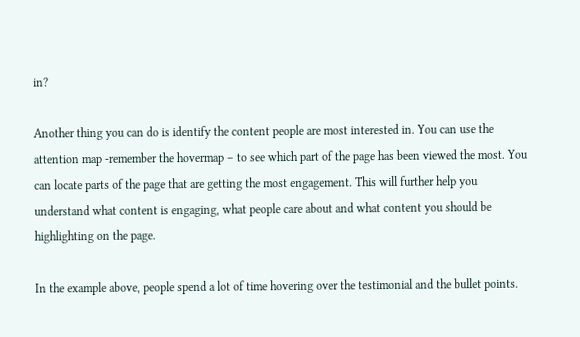in?

Another thing you can do is identify the content people are most interested in. You can use the attention map -remember the hovermap – to see which part of the page has been viewed the most. You can locate parts of the page that are getting the most engagement. This will further help you understand what content is engaging, what people care about and what content you should be highlighting on the page.

In the example above, people spend a lot of time hovering over the testimonial and the bullet points.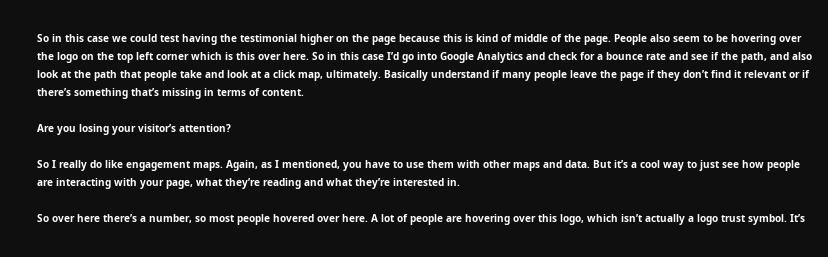So in this case we could test having the testimonial higher on the page because this is kind of middle of the page. People also seem to be hovering over the logo on the top left corner which is this over here. So in this case I’d go into Google Analytics and check for a bounce rate and see if the path, and also look at the path that people take and look at a click map, ultimately. Basically understand if many people leave the page if they don’t find it relevant or if there’s something that’s missing in terms of content.

Are you losing your visitor’s attention?

So I really do like engagement maps. Again, as I mentioned, you have to use them with other maps and data. But it’s a cool way to just see how people are interacting with your page, what they’re reading and what they’re interested in.

So over here there’s a number, so most people hovered over here. A lot of people are hovering over this logo, which isn’t actually a logo trust symbol. It’s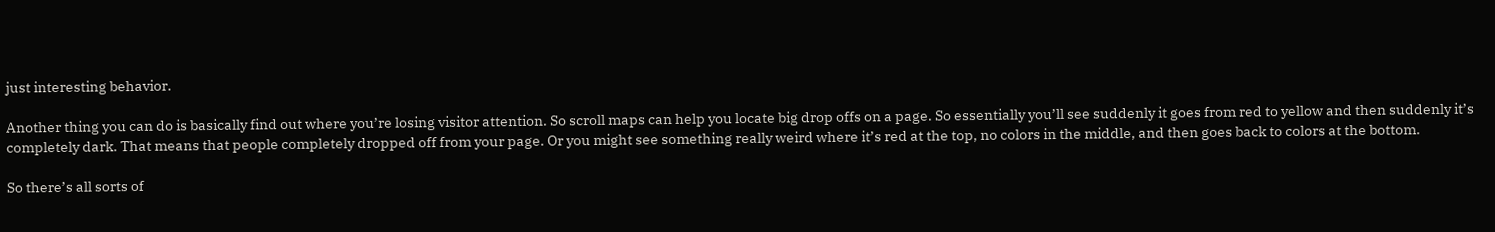just interesting behavior.

Another thing you can do is basically find out where you’re losing visitor attention. So scroll maps can help you locate big drop offs on a page. So essentially you’ll see suddenly it goes from red to yellow and then suddenly it’s completely dark. That means that people completely dropped off from your page. Or you might see something really weird where it’s red at the top, no colors in the middle, and then goes back to colors at the bottom.

So there’s all sorts of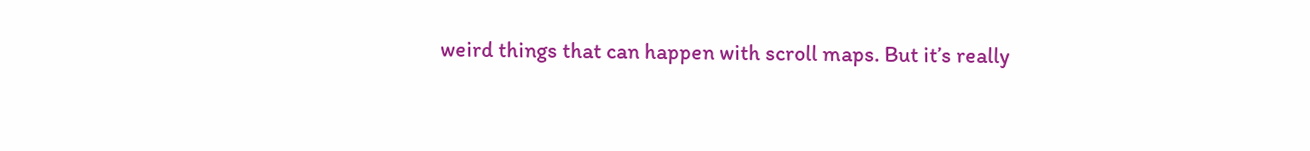weird things that can happen with scroll maps. But it’s really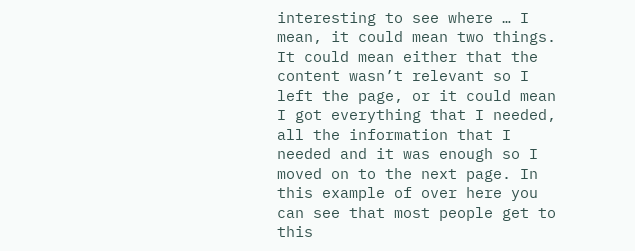interesting to see where … I mean, it could mean two things. It could mean either that the content wasn’t relevant so I left the page, or it could mean I got everything that I needed, all the information that I needed and it was enough so I moved on to the next page. In this example of over here you can see that most people get to this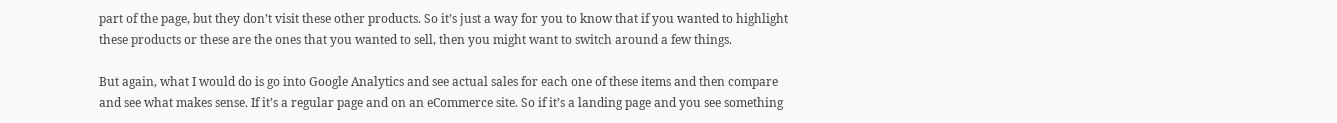part of the page, but they don’t visit these other products. So it’s just a way for you to know that if you wanted to highlight these products or these are the ones that you wanted to sell, then you might want to switch around a few things.

But again, what I would do is go into Google Analytics and see actual sales for each one of these items and then compare and see what makes sense. If it’s a regular page and on an eCommerce site. So if it’s a landing page and you see something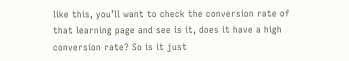like this, you’ll want to check the conversion rate of that learning page and see is it, does it have a high conversion rate? So is it just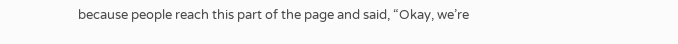because people reach this part of the page and said, “Okay, we’re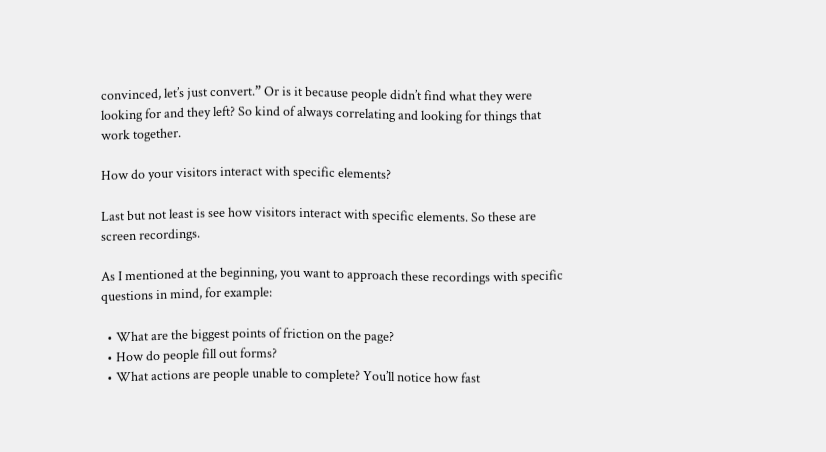convinced, let’s just convert.” Or is it because people didn’t find what they were looking for and they left? So kind of always correlating and looking for things that work together.

How do your visitors interact with specific elements?

Last but not least is see how visitors interact with specific elements. So these are screen recordings.

As I mentioned at the beginning, you want to approach these recordings with specific questions in mind, for example:

  • What are the biggest points of friction on the page?
  • How do people fill out forms?
  • What actions are people unable to complete? You’ll notice how fast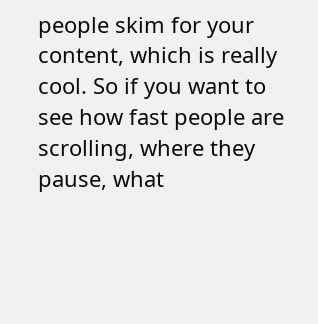people skim for your content, which is really cool. So if you want to see how fast people are scrolling, where they pause, what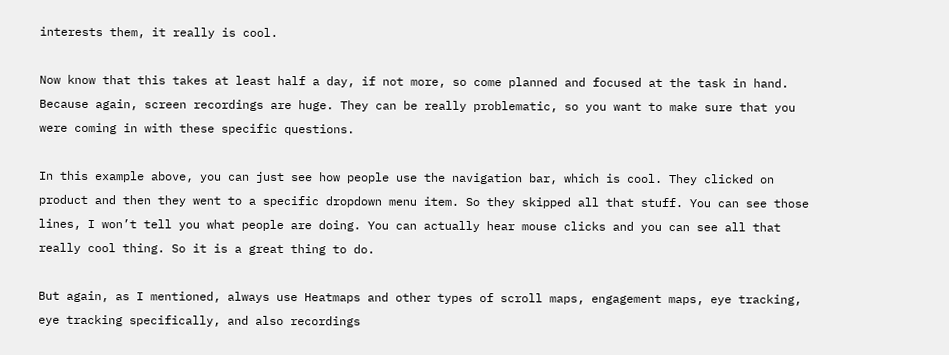interests them, it really is cool.

Now know that this takes at least half a day, if not more, so come planned and focused at the task in hand. Because again, screen recordings are huge. They can be really problematic, so you want to make sure that you were coming in with these specific questions.

In this example above, you can just see how people use the navigation bar, which is cool. They clicked on product and then they went to a specific dropdown menu item. So they skipped all that stuff. You can see those lines, I won’t tell you what people are doing. You can actually hear mouse clicks and you can see all that really cool thing. So it is a great thing to do.

But again, as I mentioned, always use Heatmaps and other types of scroll maps, engagement maps, eye tracking, eye tracking specifically, and also recordings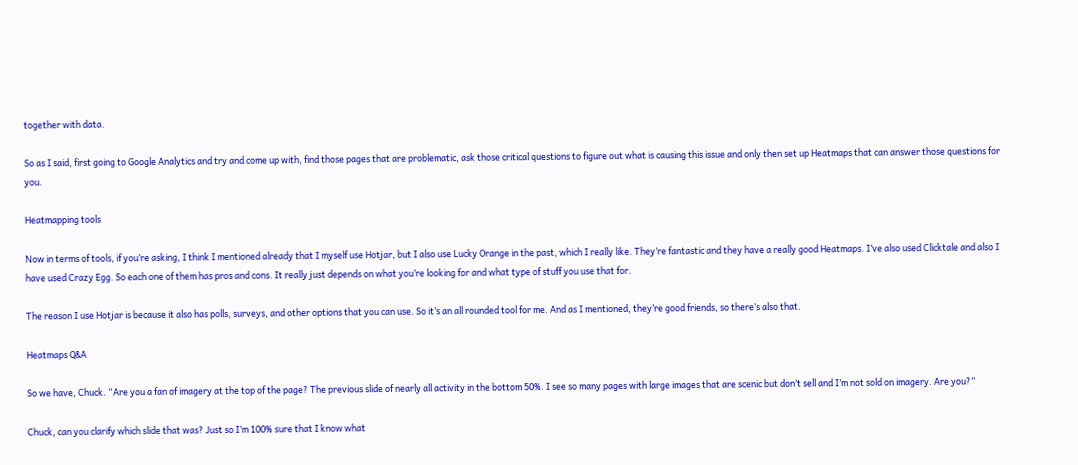together with data.

So as I said, first going to Google Analytics and try and come up with, find those pages that are problematic, ask those critical questions to figure out what is causing this issue and only then set up Heatmaps that can answer those questions for you.

Heatmapping tools

Now in terms of tools, if you’re asking, I think I mentioned already that I myself use Hotjar, but I also use Lucky Orange in the past, which I really like. They’re fantastic and they have a really good Heatmaps. I’ve also used Clicktale and also I have used Crazy Egg. So each one of them has pros and cons. It really just depends on what you’re looking for and what type of stuff you use that for.

The reason I use Hotjar is because it also has polls, surveys, and other options that you can use. So it’s an all rounded tool for me. And as I mentioned, they’re good friends, so there’s also that.

Heatmaps Q&A

So we have, Chuck. “Are you a fan of imagery at the top of the page? The previous slide of nearly all activity in the bottom 50%. I see so many pages with large images that are scenic but don’t sell and I’m not sold on imagery. Are you?”

Chuck, can you clarify which slide that was? Just so I’m 100% sure that I know what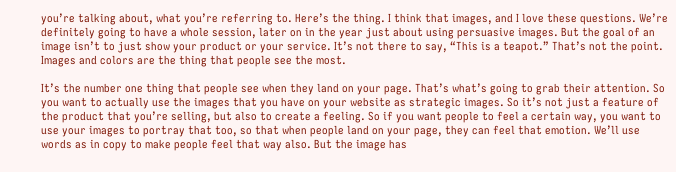you’re talking about, what you’re referring to. Here’s the thing. I think that images, and I love these questions. We’re definitely going to have a whole session, later on in the year just about using persuasive images. But the goal of an image isn’t to just show your product or your service. It’s not there to say, “This is a teapot.” That’s not the point. Images and colors are the thing that people see the most.

It’s the number one thing that people see when they land on your page. That’s what’s going to grab their attention. So you want to actually use the images that you have on your website as strategic images. So it’s not just a feature of the product that you’re selling, but also to create a feeling. So if you want people to feel a certain way, you want to use your images to portray that too, so that when people land on your page, they can feel that emotion. We’ll use words as in copy to make people feel that way also. But the image has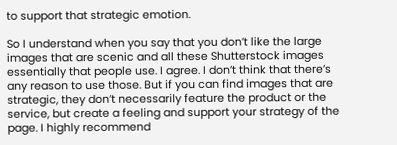to support that strategic emotion.

So I understand when you say that you don’t like the large images that are scenic and all these Shutterstock images essentially that people use. I agree. I don’t think that there’s any reason to use those. But if you can find images that are strategic, they don’t necessarily feature the product or the service, but create a feeling and support your strategy of the page. I highly recommend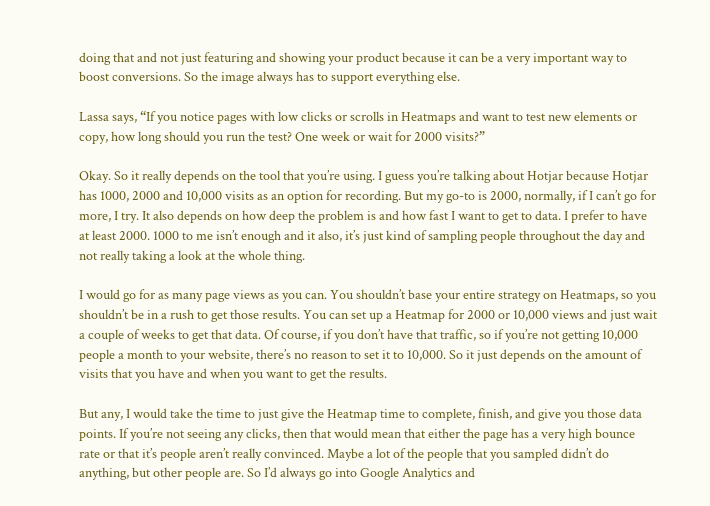doing that and not just featuring and showing your product because it can be a very important way to boost conversions. So the image always has to support everything else.

Lassa says, “If you notice pages with low clicks or scrolls in Heatmaps and want to test new elements or copy, how long should you run the test? One week or wait for 2000 visits?”

Okay. So it really depends on the tool that you’re using. I guess you’re talking about Hotjar because Hotjar has 1000, 2000 and 10,000 visits as an option for recording. But my go-to is 2000, normally, if I can’t go for more, I try. It also depends on how deep the problem is and how fast I want to get to data. I prefer to have at least 2000. 1000 to me isn’t enough and it also, it’s just kind of sampling people throughout the day and not really taking a look at the whole thing.

I would go for as many page views as you can. You shouldn’t base your entire strategy on Heatmaps, so you shouldn’t be in a rush to get those results. You can set up a Heatmap for 2000 or 10,000 views and just wait a couple of weeks to get that data. Of course, if you don’t have that traffic, so if you’re not getting 10,000 people a month to your website, there’s no reason to set it to 10,000. So it just depends on the amount of visits that you have and when you want to get the results.

But any, I would take the time to just give the Heatmap time to complete, finish, and give you those data points. If you’re not seeing any clicks, then that would mean that either the page has a very high bounce rate or that it’s people aren’t really convinced. Maybe a lot of the people that you sampled didn’t do anything, but other people are. So I’d always go into Google Analytics and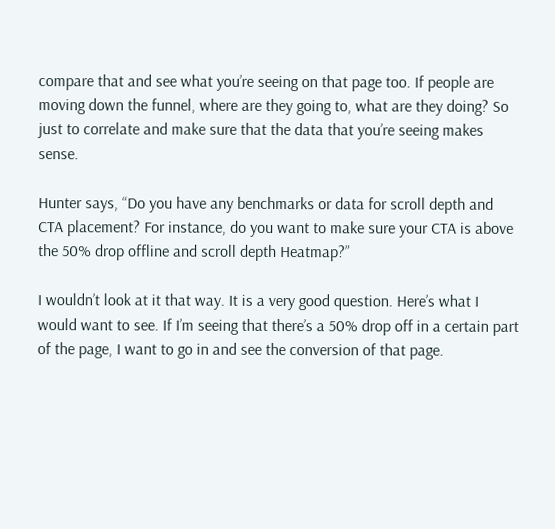compare that and see what you’re seeing on that page too. If people are moving down the funnel, where are they going to, what are they doing? So just to correlate and make sure that the data that you’re seeing makes sense.

Hunter says, “Do you have any benchmarks or data for scroll depth and CTA placement? For instance, do you want to make sure your CTA is above the 50% drop offline and scroll depth Heatmap?”

I wouldn’t look at it that way. It is a very good question. Here’s what I would want to see. If I’m seeing that there’s a 50% drop off in a certain part of the page, I want to go in and see the conversion of that page.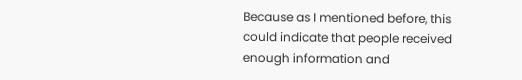Because as I mentioned before, this could indicate that people received enough information and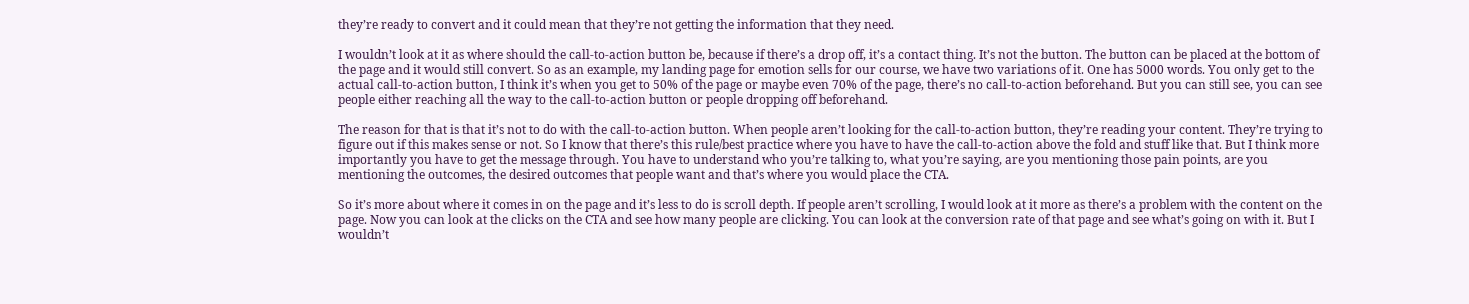they’re ready to convert and it could mean that they’re not getting the information that they need.

I wouldn’t look at it as where should the call-to-action button be, because if there’s a drop off, it’s a contact thing. It’s not the button. The button can be placed at the bottom of the page and it would still convert. So as an example, my landing page for emotion sells for our course, we have two variations of it. One has 5000 words. You only get to the actual call-to-action button, I think it’s when you get to 50% of the page or maybe even 70% of the page, there’s no call-to-action beforehand. But you can still see, you can see people either reaching all the way to the call-to-action button or people dropping off beforehand.

The reason for that is that it’s not to do with the call-to-action button. When people aren’t looking for the call-to-action button, they’re reading your content. They’re trying to figure out if this makes sense or not. So I know that there’s this rule/best practice where you have to have the call-to-action above the fold and stuff like that. But I think more importantly you have to get the message through. You have to understand who you’re talking to, what you’re saying, are you mentioning those pain points, are you mentioning the outcomes, the desired outcomes that people want and that’s where you would place the CTA.

So it’s more about where it comes in on the page and it’s less to do is scroll depth. If people aren’t scrolling, I would look at it more as there’s a problem with the content on the page. Now you can look at the clicks on the CTA and see how many people are clicking. You can look at the conversion rate of that page and see what’s going on with it. But I wouldn’t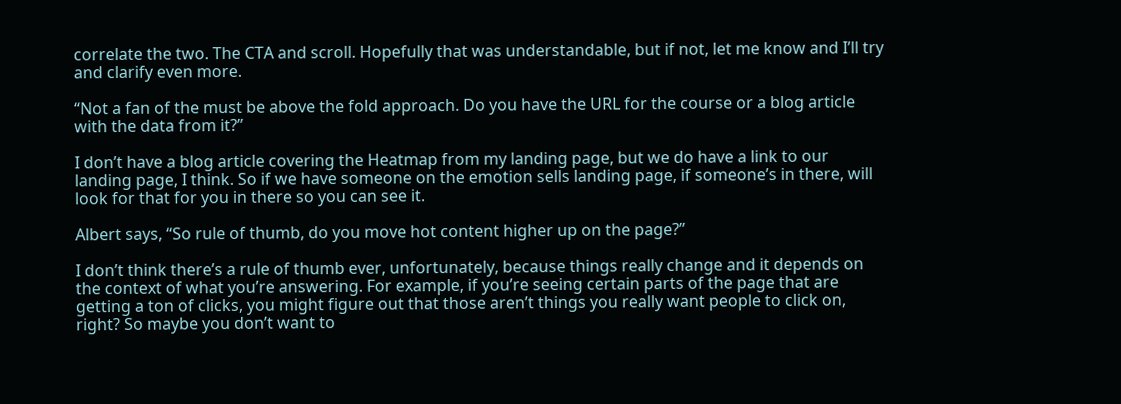correlate the two. The CTA and scroll. Hopefully that was understandable, but if not, let me know and I’ll try and clarify even more.

“Not a fan of the must be above the fold approach. Do you have the URL for the course or a blog article with the data from it?”

I don’t have a blog article covering the Heatmap from my landing page, but we do have a link to our landing page, I think. So if we have someone on the emotion sells landing page, if someone’s in there, will look for that for you in there so you can see it.

Albert says, “So rule of thumb, do you move hot content higher up on the page?”

I don’t think there’s a rule of thumb ever, unfortunately, because things really change and it depends on the context of what you’re answering. For example, if you’re seeing certain parts of the page that are getting a ton of clicks, you might figure out that those aren’t things you really want people to click on, right? So maybe you don’t want to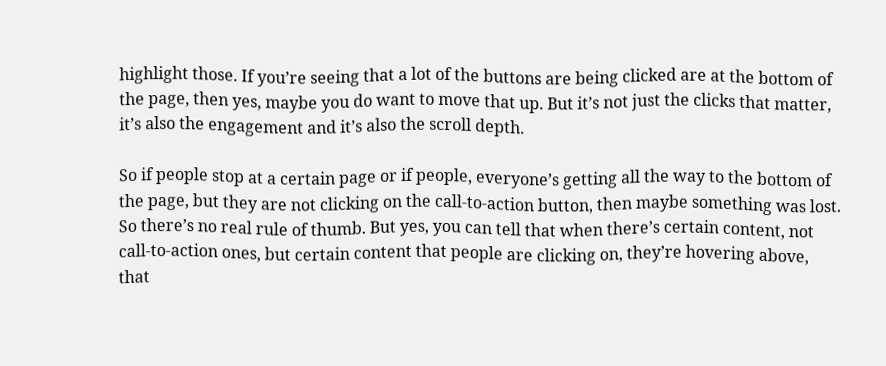highlight those. If you’re seeing that a lot of the buttons are being clicked are at the bottom of the page, then yes, maybe you do want to move that up. But it’s not just the clicks that matter, it’s also the engagement and it’s also the scroll depth.

So if people stop at a certain page or if people, everyone’s getting all the way to the bottom of the page, but they are not clicking on the call-to-action button, then maybe something was lost. So there’s no real rule of thumb. But yes, you can tell that when there’s certain content, not call-to-action ones, but certain content that people are clicking on, they’re hovering above, that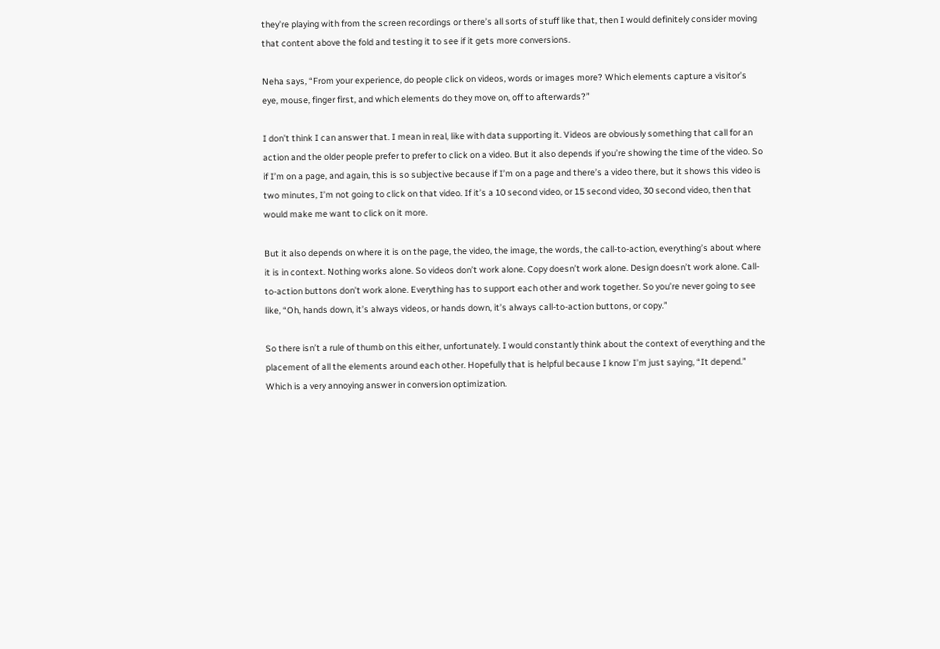they’re playing with from the screen recordings or there’s all sorts of stuff like that, then I would definitely consider moving that content above the fold and testing it to see if it gets more conversions.

Neha says, “From your experience, do people click on videos, words or images more? Which elements capture a visitor’s eye, mouse, finger first, and which elements do they move on, off to afterwards?”

I don’t think I can answer that. I mean in real, like with data supporting it. Videos are obviously something that call for an action and the older people prefer to prefer to click on a video. But it also depends if you’re showing the time of the video. So if I’m on a page, and again, this is so subjective because if I’m on a page and there’s a video there, but it shows this video is two minutes, I’m not going to click on that video. If it’s a 10 second video, or 15 second video, 30 second video, then that would make me want to click on it more.

But it also depends on where it is on the page, the video, the image, the words, the call-to-action, everything’s about where it is in context. Nothing works alone. So videos don’t work alone. Copy doesn’t work alone. Design doesn’t work alone. Call-to-action buttons don’t work alone. Everything has to support each other and work together. So you’re never going to see like, “Oh, hands down, it’s always videos, or hands down, it’s always call-to-action buttons, or copy.”

So there isn’t a rule of thumb on this either, unfortunately. I would constantly think about the context of everything and the placement of all the elements around each other. Hopefully that is helpful because I know I’m just saying, “It depend.” Which is a very annoying answer in conversion optimization.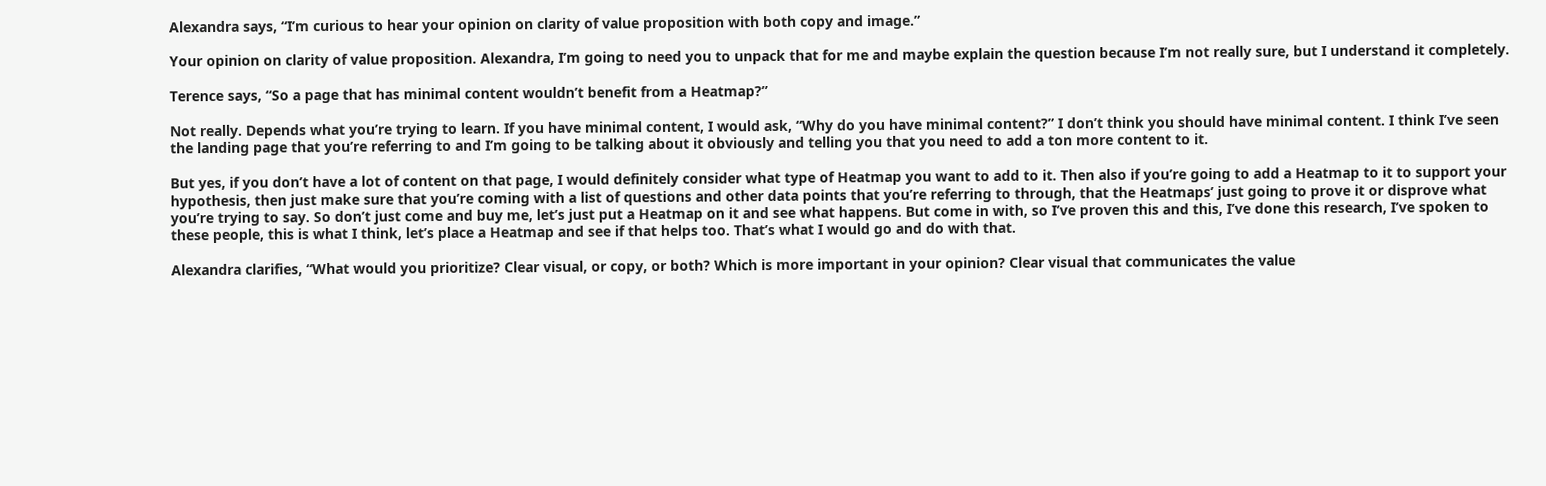Alexandra says, “I’m curious to hear your opinion on clarity of value proposition with both copy and image.”

Your opinion on clarity of value proposition. Alexandra, I’m going to need you to unpack that for me and maybe explain the question because I’m not really sure, but I understand it completely.

Terence says, “So a page that has minimal content wouldn’t benefit from a Heatmap?”

Not really. Depends what you’re trying to learn. If you have minimal content, I would ask, “Why do you have minimal content?” I don’t think you should have minimal content. I think I’ve seen the landing page that you’re referring to and I’m going to be talking about it obviously and telling you that you need to add a ton more content to it.

But yes, if you don’t have a lot of content on that page, I would definitely consider what type of Heatmap you want to add to it. Then also if you’re going to add a Heatmap to it to support your hypothesis, then just make sure that you’re coming with a list of questions and other data points that you’re referring to through, that the Heatmaps’ just going to prove it or disprove what you’re trying to say. So don’t just come and buy me, let’s just put a Heatmap on it and see what happens. But come in with, so I’ve proven this and this, I’ve done this research, I’ve spoken to these people, this is what I think, let’s place a Heatmap and see if that helps too. That’s what I would go and do with that.

Alexandra clarifies, “What would you prioritize? Clear visual, or copy, or both? Which is more important in your opinion? Clear visual that communicates the value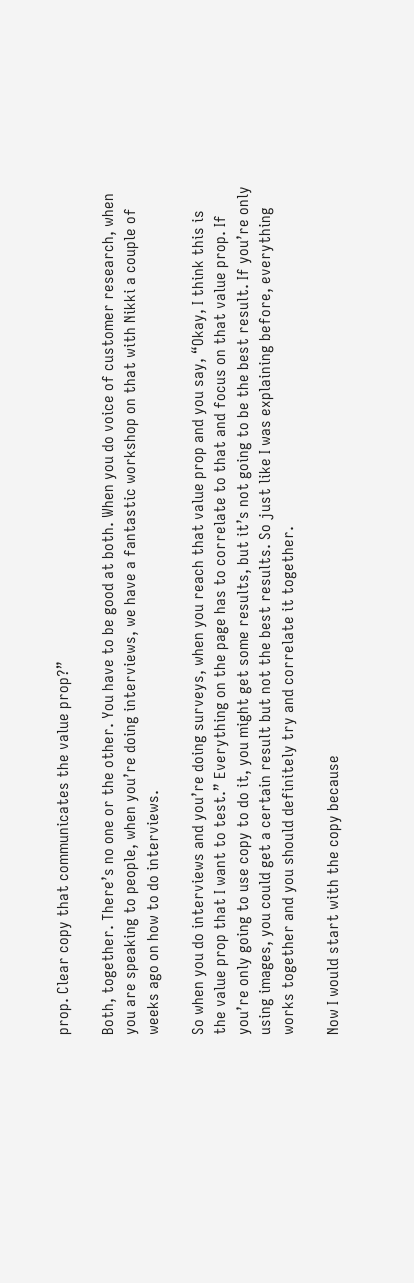prop. Clear copy that communicates the value prop?”

Both, together. There’s no one or the other. You have to be good at both. When you do voice of customer research, when you are speaking to people, when you’re doing interviews, we have a fantastic workshop on that with Nikki a couple of weeks ago on how to do interviews.

So when you do interviews and you’re doing surveys, when you reach that value prop and you say, “Okay, I think this is the value prop that I want to test.” Everything on the page has to correlate to that and focus on that value prop. If you’re only going to use copy to do it, you might get some results, but it’s not going to be the best result. If you’re only using images, you could get a certain result but not the best results. So just like I was explaining before, everything works together and you should definitely try and correlate it together.

Now I would start with the copy because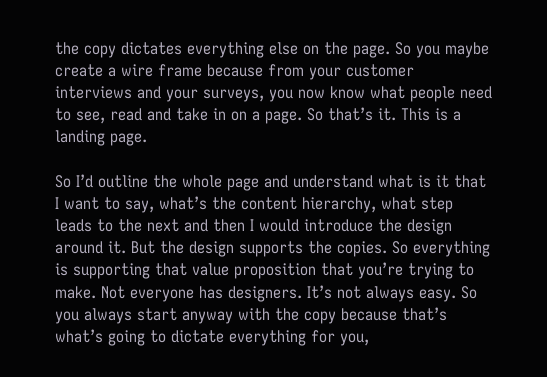the copy dictates everything else on the page. So you maybe create a wire frame because from your customer interviews and your surveys, you now know what people need to see, read and take in on a page. So that’s it. This is a landing page.

So I’d outline the whole page and understand what is it that I want to say, what’s the content hierarchy, what step leads to the next and then I would introduce the design around it. But the design supports the copies. So everything is supporting that value proposition that you’re trying to make. Not everyone has designers. It’s not always easy. So you always start anyway with the copy because that’s what’s going to dictate everything for you,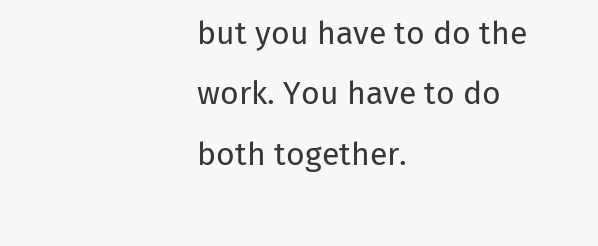but you have to do the work. You have to do both together.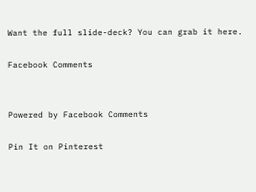Want the full slide-deck? You can grab it here.

Facebook Comments


Powered by Facebook Comments

Pin It on Pinterest